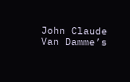John Claude Van Damme’s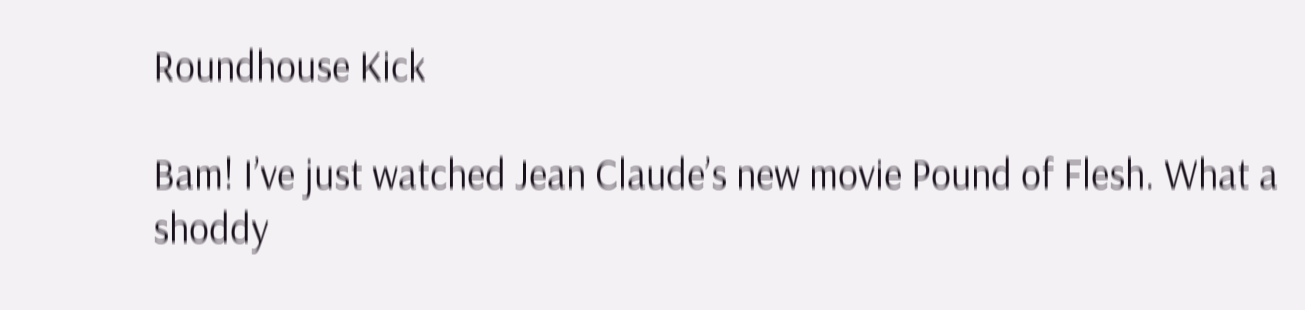Roundhouse Kick

Bam! I’ve just watched Jean Claude’s new movie Pound of Flesh. What a shoddy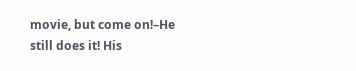movie, but come on!–He still does it! His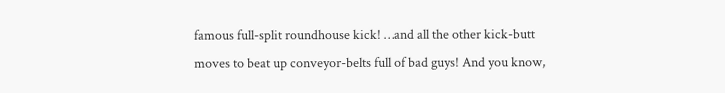famous full-split roundhouse kick! …and all the other kick-butt moves to beat up conveyor-belts full of bad guys! And you know,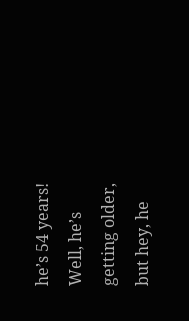he’s 54 years! Well, he’s getting older, but hey, he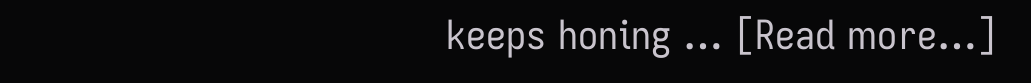keeps honing … [Read more…]